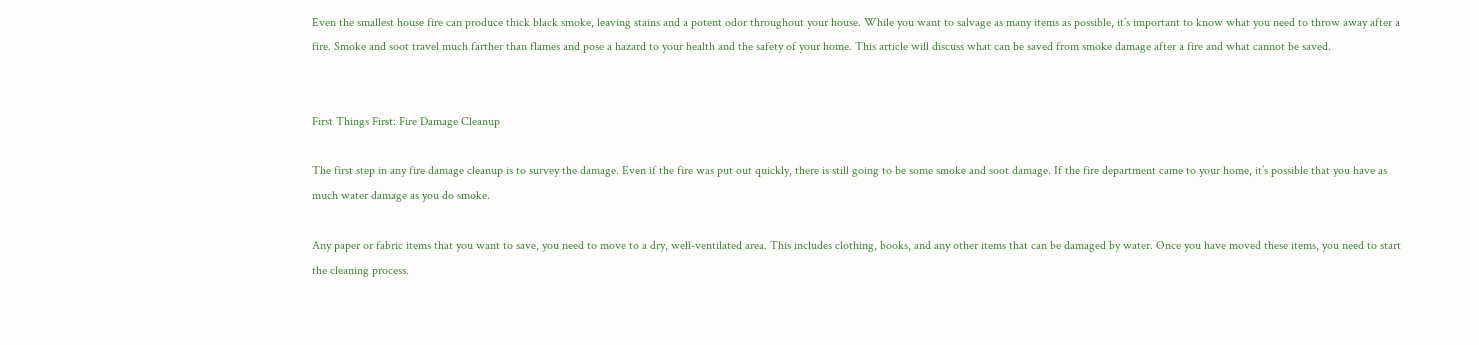Even the smallest house fire can produce thick black smoke, leaving stains and a potent odor throughout your house. While you want to salvage as many items as possible, it’s important to know what you need to throw away after a fire. Smoke and soot travel much farther than flames and pose a hazard to your health and the safety of your home. This article will discuss what can be saved from smoke damage after a fire and what cannot be saved.


First Things First: Fire Damage Cleanup

The first step in any fire damage cleanup is to survey the damage. Even if the fire was put out quickly, there is still going to be some smoke and soot damage. If the fire department came to your home, it’s possible that you have as much water damage as you do smoke.

Any paper or fabric items that you want to save, you need to move to a dry, well-ventilated area. This includes clothing, books, and any other items that can be damaged by water. Once you have moved these items, you need to start the cleaning process.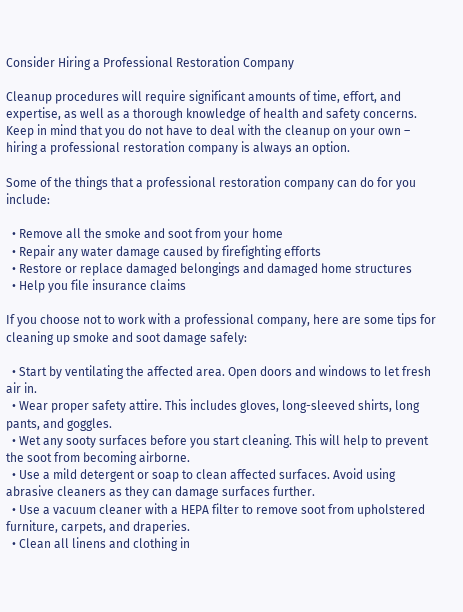Consider Hiring a Professional Restoration Company

Cleanup procedures will require significant amounts of time, effort, and expertise, as well as a thorough knowledge of health and safety concerns. Keep in mind that you do not have to deal with the cleanup on your own – hiring a professional restoration company is always an option.

Some of the things that a professional restoration company can do for you include:

  • Remove all the smoke and soot from your home
  • Repair any water damage caused by firefighting efforts
  • Restore or replace damaged belongings and damaged home structures
  • Help you file insurance claims

If you choose not to work with a professional company, here are some tips for cleaning up smoke and soot damage safely:

  • Start by ventilating the affected area. Open doors and windows to let fresh air in.
  • Wear proper safety attire. This includes gloves, long-sleeved shirts, long pants, and goggles.
  • Wet any sooty surfaces before you start cleaning. This will help to prevent the soot from becoming airborne.
  • Use a mild detergent or soap to clean affected surfaces. Avoid using abrasive cleaners as they can damage surfaces further.
  • Use a vacuum cleaner with a HEPA filter to remove soot from upholstered furniture, carpets, and draperies.
  • Clean all linens and clothing in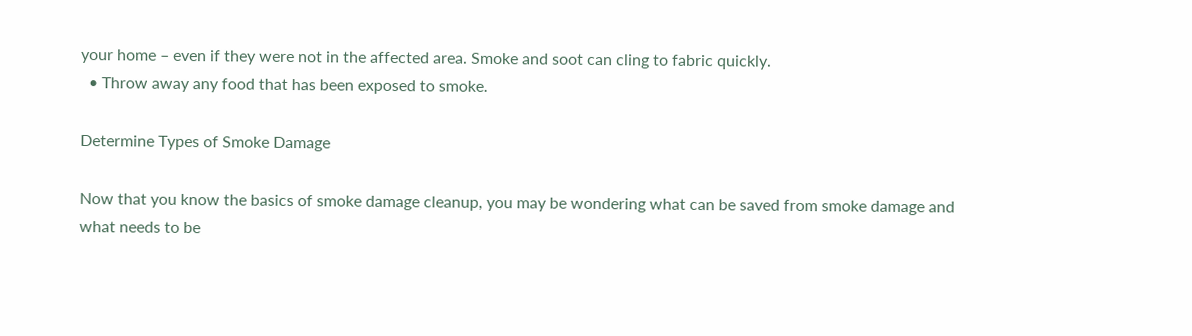your home – even if they were not in the affected area. Smoke and soot can cling to fabric quickly.
  • Throw away any food that has been exposed to smoke.

Determine Types of Smoke Damage

Now that you know the basics of smoke damage cleanup, you may be wondering what can be saved from smoke damage and what needs to be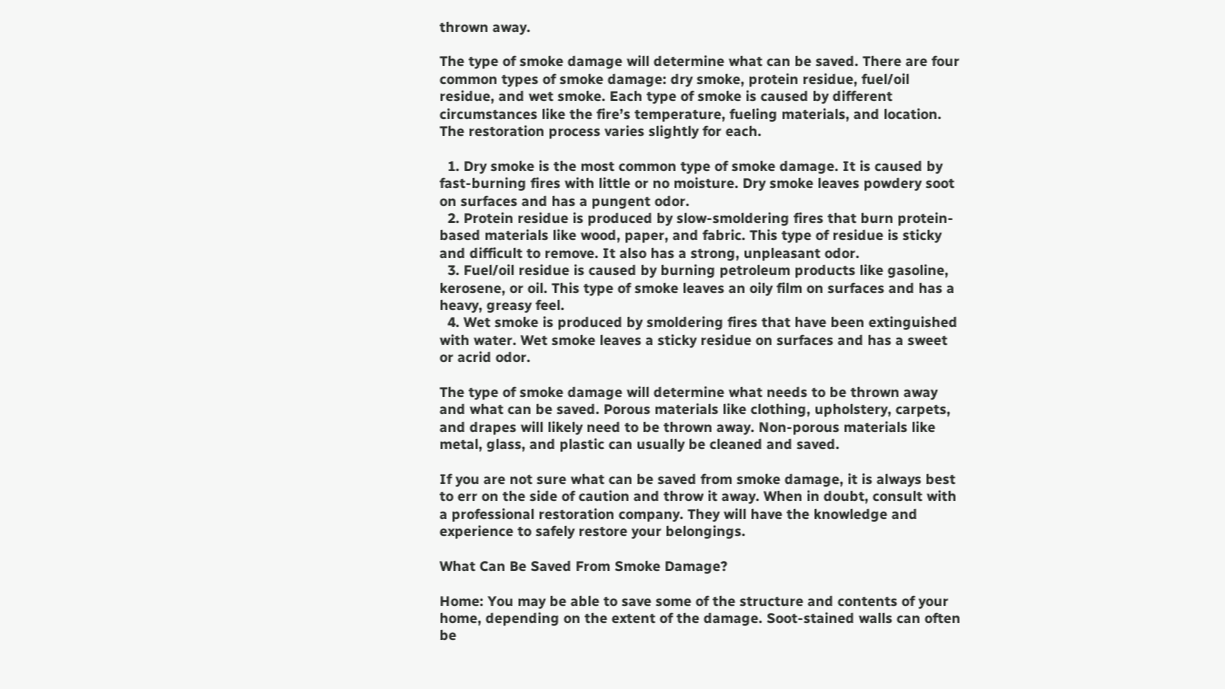thrown away.

The type of smoke damage will determine what can be saved. There are four common types of smoke damage: dry smoke, protein residue, fuel/oil residue, and wet smoke. Each type of smoke is caused by different circumstances like the fire’s temperature, fueling materials, and location. The restoration process varies slightly for each.

  1. Dry smoke is the most common type of smoke damage. It is caused by fast-burning fires with little or no moisture. Dry smoke leaves powdery soot on surfaces and has a pungent odor.
  2. Protein residue is produced by slow-smoldering fires that burn protein-based materials like wood, paper, and fabric. This type of residue is sticky and difficult to remove. It also has a strong, unpleasant odor.
  3. Fuel/oil residue is caused by burning petroleum products like gasoline, kerosene, or oil. This type of smoke leaves an oily film on surfaces and has a heavy, greasy feel.
  4. Wet smoke is produced by smoldering fires that have been extinguished with water. Wet smoke leaves a sticky residue on surfaces and has a sweet or acrid odor.

The type of smoke damage will determine what needs to be thrown away and what can be saved. Porous materials like clothing, upholstery, carpets, and drapes will likely need to be thrown away. Non-porous materials like metal, glass, and plastic can usually be cleaned and saved.

If you are not sure what can be saved from smoke damage, it is always best to err on the side of caution and throw it away. When in doubt, consult with a professional restoration company. They will have the knowledge and experience to safely restore your belongings.

What Can Be Saved From Smoke Damage?

Home: You may be able to save some of the structure and contents of your home, depending on the extent of the damage. Soot-stained walls can often be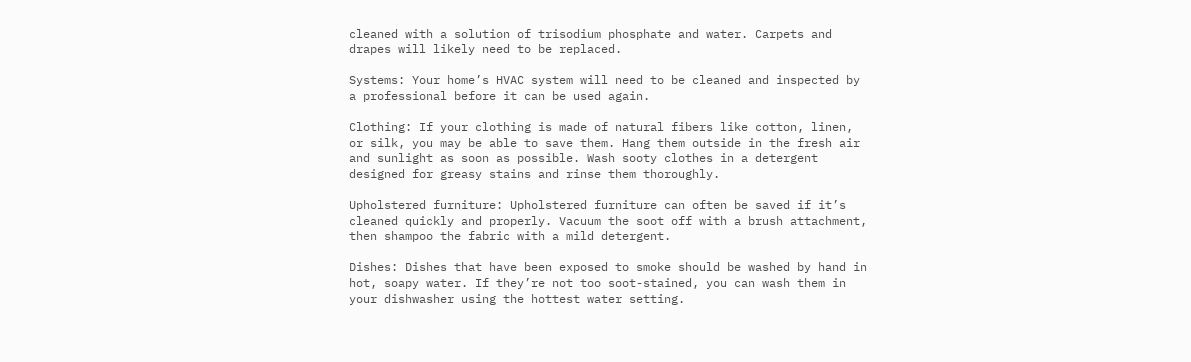cleaned with a solution of trisodium phosphate and water. Carpets and drapes will likely need to be replaced.

Systems: Your home’s HVAC system will need to be cleaned and inspected by a professional before it can be used again.

Clothing: If your clothing is made of natural fibers like cotton, linen, or silk, you may be able to save them. Hang them outside in the fresh air and sunlight as soon as possible. Wash sooty clothes in a detergent designed for greasy stains and rinse them thoroughly.

Upholstered furniture: Upholstered furniture can often be saved if it’s cleaned quickly and properly. Vacuum the soot off with a brush attachment, then shampoo the fabric with a mild detergent.

Dishes: Dishes that have been exposed to smoke should be washed by hand in hot, soapy water. If they’re not too soot-stained, you can wash them in your dishwasher using the hottest water setting.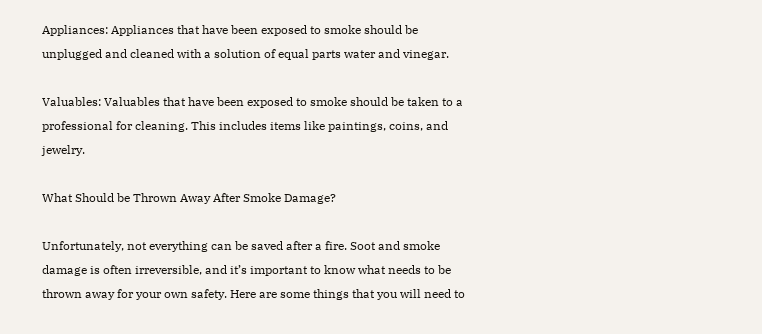Appliances: Appliances that have been exposed to smoke should be unplugged and cleaned with a solution of equal parts water and vinegar.

Valuables: Valuables that have been exposed to smoke should be taken to a professional for cleaning. This includes items like paintings, coins, and jewelry.

What Should be Thrown Away After Smoke Damage?

Unfortunately, not everything can be saved after a fire. Soot and smoke damage is often irreversible, and it’s important to know what needs to be thrown away for your own safety. Here are some things that you will need to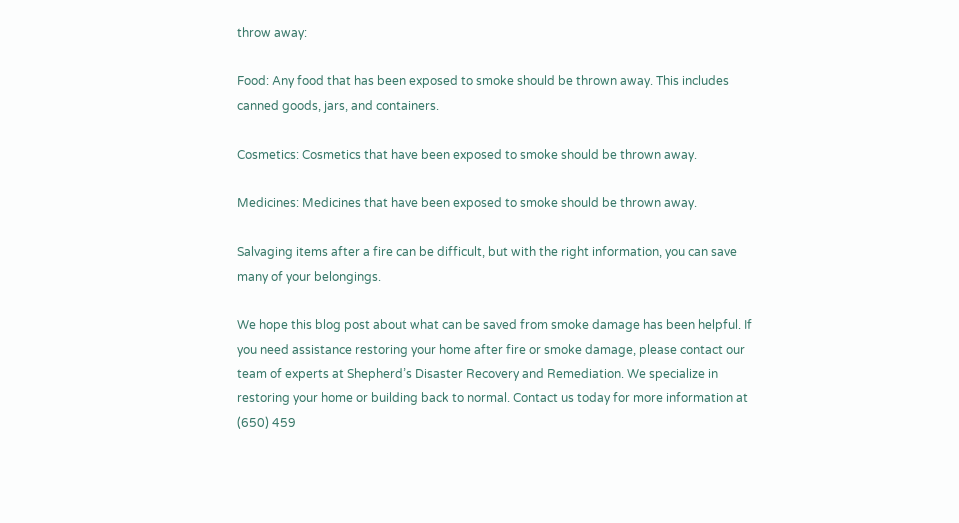throw away:

Food: Any food that has been exposed to smoke should be thrown away. This includes canned goods, jars, and containers.

Cosmetics: Cosmetics that have been exposed to smoke should be thrown away.

Medicines: Medicines that have been exposed to smoke should be thrown away.

Salvaging items after a fire can be difficult, but with the right information, you can save many of your belongings.

We hope this blog post about what can be saved from smoke damage has been helpful. If you need assistance restoring your home after fire or smoke damage, please contact our team of experts at Shepherd’s Disaster Recovery and Remediation. We specialize in restoring your home or building back to normal. Contact us today for more information at (650) 459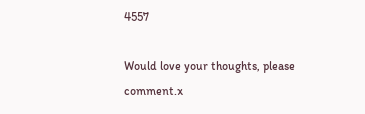4557

Would love your thoughts, please comment.x